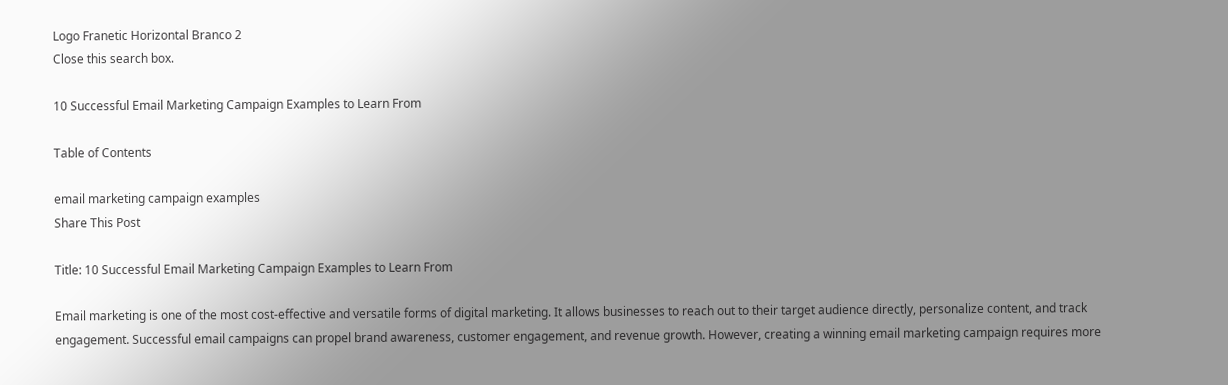Logo Franetic Horizontal Branco 2
Close this search box.

10 Successful Email Marketing Campaign Examples to Learn From

Table of Contents

email marketing campaign examples
Share This Post

Title: 10 Successful Email Marketing Campaign Examples to Learn From

Email marketing is one of the most cost-effective and versatile forms of digital marketing. It allows businesses to reach out to their target audience directly, personalize content, and track engagement. Successful email campaigns can propel brand awareness, customer engagement, and revenue growth. However, creating a winning email marketing campaign requires more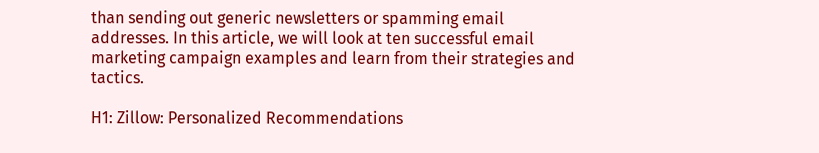than sending out generic newsletters or spamming email addresses. In this article, we will look at ten successful email marketing campaign examples and learn from their strategies and tactics.

H1: Zillow: Personalized Recommendations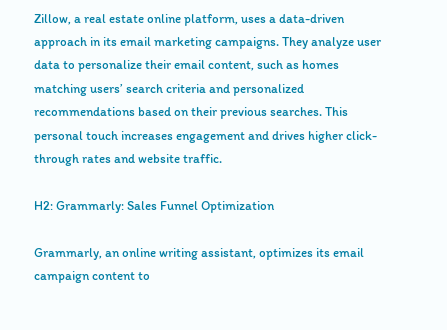Zillow, a real estate online platform, uses a data-driven approach in its email marketing campaigns. They analyze user data to personalize their email content, such as homes matching users’ search criteria and personalized recommendations based on their previous searches. This personal touch increases engagement and drives higher click-through rates and website traffic.

H2: Grammarly: Sales Funnel Optimization

Grammarly, an online writing assistant, optimizes its email campaign content to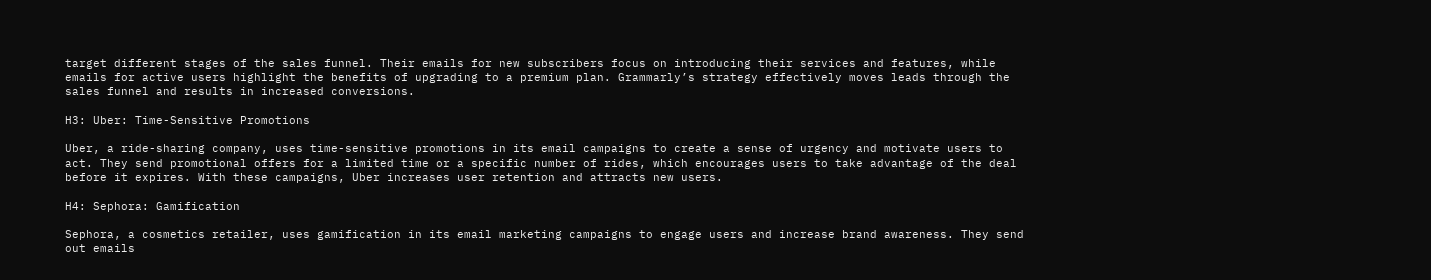target different stages of the sales funnel. Their emails for new subscribers focus on introducing their services and features, while emails for active users highlight the benefits of upgrading to a premium plan. Grammarly’s strategy effectively moves leads through the sales funnel and results in increased conversions.

H3: Uber: Time-Sensitive Promotions

Uber, a ride-sharing company, uses time-sensitive promotions in its email campaigns to create a sense of urgency and motivate users to act. They send promotional offers for a limited time or a specific number of rides, which encourages users to take advantage of the deal before it expires. With these campaigns, Uber increases user retention and attracts new users.

H4: Sephora: Gamification

Sephora, a cosmetics retailer, uses gamification in its email marketing campaigns to engage users and increase brand awareness. They send out emails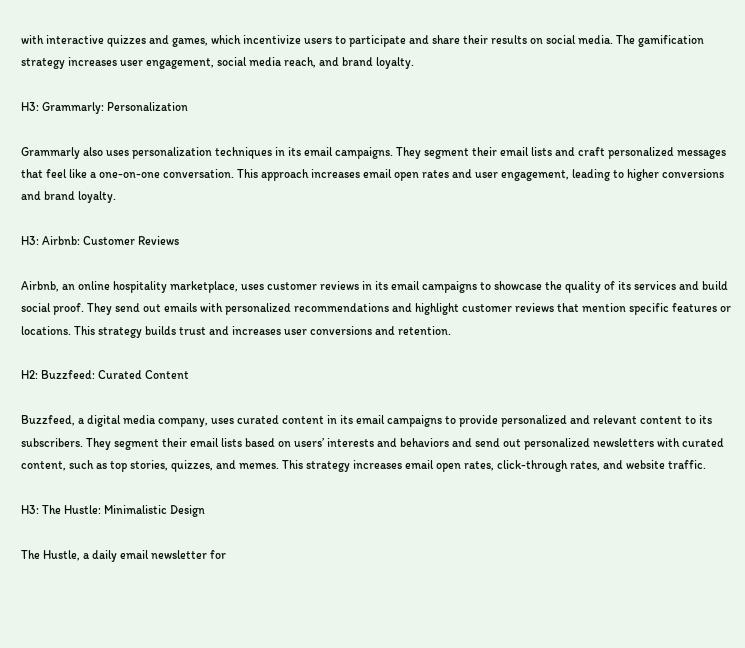with interactive quizzes and games, which incentivize users to participate and share their results on social media. The gamification strategy increases user engagement, social media reach, and brand loyalty.

H3: Grammarly: Personalization

Grammarly also uses personalization techniques in its email campaigns. They segment their email lists and craft personalized messages that feel like a one-on-one conversation. This approach increases email open rates and user engagement, leading to higher conversions and brand loyalty.

H3: Airbnb: Customer Reviews

Airbnb, an online hospitality marketplace, uses customer reviews in its email campaigns to showcase the quality of its services and build social proof. They send out emails with personalized recommendations and highlight customer reviews that mention specific features or locations. This strategy builds trust and increases user conversions and retention.

H2: Buzzfeed: Curated Content

Buzzfeed, a digital media company, uses curated content in its email campaigns to provide personalized and relevant content to its subscribers. They segment their email lists based on users’ interests and behaviors and send out personalized newsletters with curated content, such as top stories, quizzes, and memes. This strategy increases email open rates, click-through rates, and website traffic.

H3: The Hustle: Minimalistic Design

The Hustle, a daily email newsletter for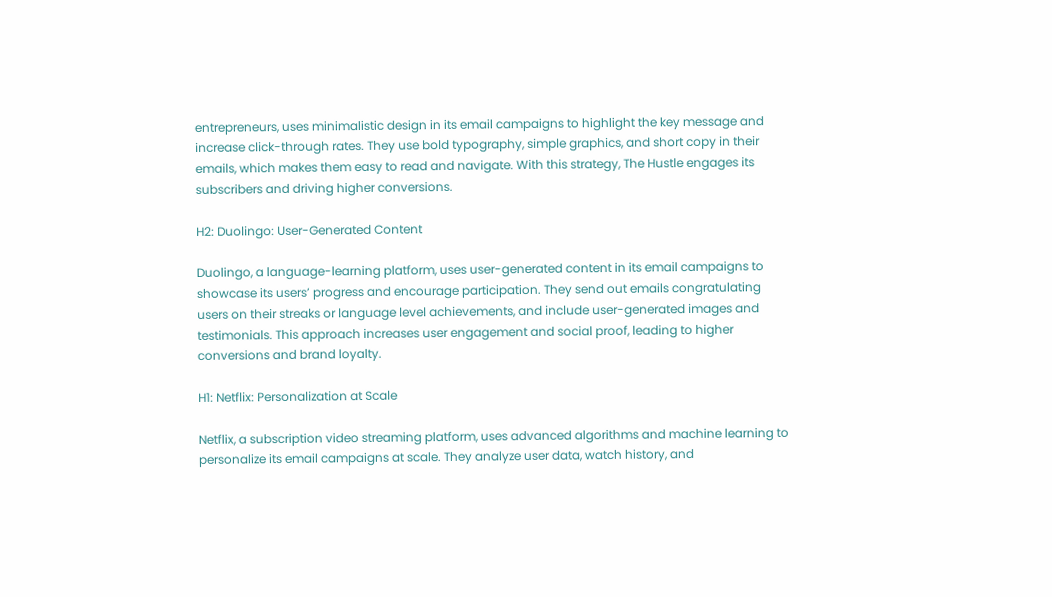entrepreneurs, uses minimalistic design in its email campaigns to highlight the key message and increase click-through rates. They use bold typography, simple graphics, and short copy in their emails, which makes them easy to read and navigate. With this strategy, The Hustle engages its subscribers and driving higher conversions.

H2: Duolingo: User-Generated Content

Duolingo, a language-learning platform, uses user-generated content in its email campaigns to showcase its users’ progress and encourage participation. They send out emails congratulating users on their streaks or language level achievements, and include user-generated images and testimonials. This approach increases user engagement and social proof, leading to higher conversions and brand loyalty.

H1: Netflix: Personalization at Scale

Netflix, a subscription video streaming platform, uses advanced algorithms and machine learning to personalize its email campaigns at scale. They analyze user data, watch history, and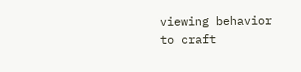viewing behavior to craft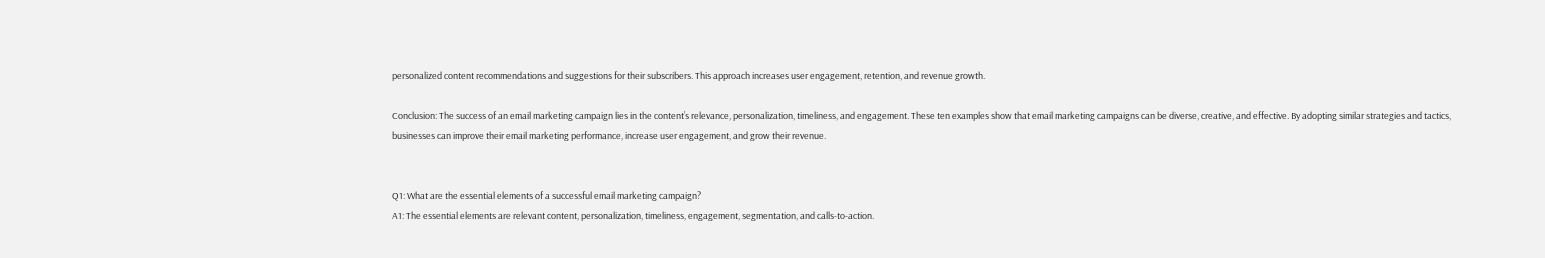personalized content recommendations and suggestions for their subscribers. This approach increases user engagement, retention, and revenue growth.

Conclusion: The success of an email marketing campaign lies in the content’s relevance, personalization, timeliness, and engagement. These ten examples show that email marketing campaigns can be diverse, creative, and effective. By adopting similar strategies and tactics, businesses can improve their email marketing performance, increase user engagement, and grow their revenue.


Q1: What are the essential elements of a successful email marketing campaign?
A1: The essential elements are relevant content, personalization, timeliness, engagement, segmentation, and calls-to-action.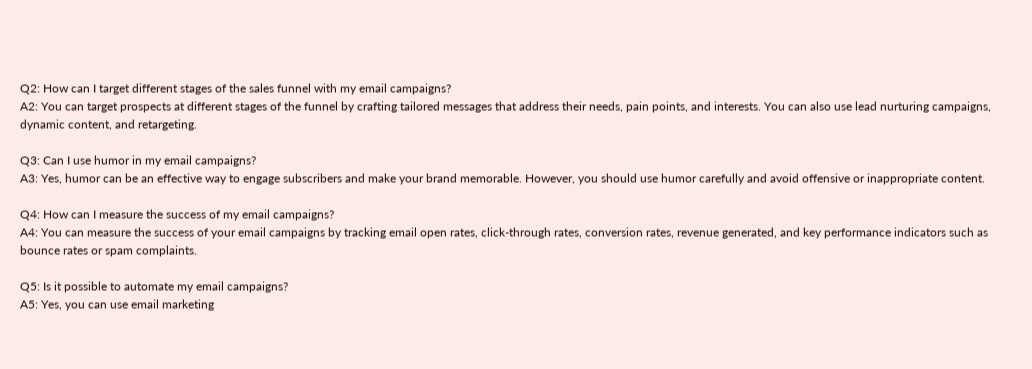Q2: How can I target different stages of the sales funnel with my email campaigns?
A2: You can target prospects at different stages of the funnel by crafting tailored messages that address their needs, pain points, and interests. You can also use lead nurturing campaigns, dynamic content, and retargeting.

Q3: Can I use humor in my email campaigns?
A3: Yes, humor can be an effective way to engage subscribers and make your brand memorable. However, you should use humor carefully and avoid offensive or inappropriate content.

Q4: How can I measure the success of my email campaigns?
A4: You can measure the success of your email campaigns by tracking email open rates, click-through rates, conversion rates, revenue generated, and key performance indicators such as bounce rates or spam complaints.

Q5: Is it possible to automate my email campaigns?
A5: Yes, you can use email marketing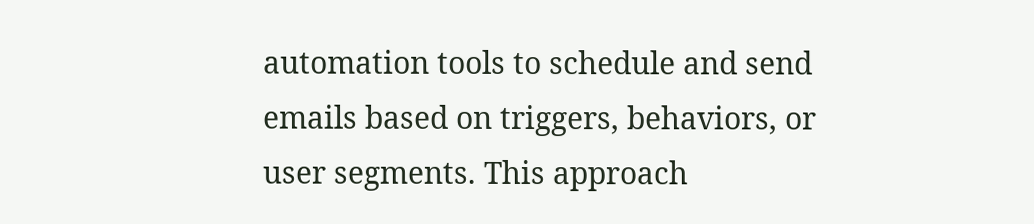automation tools to schedule and send emails based on triggers, behaviors, or user segments. This approach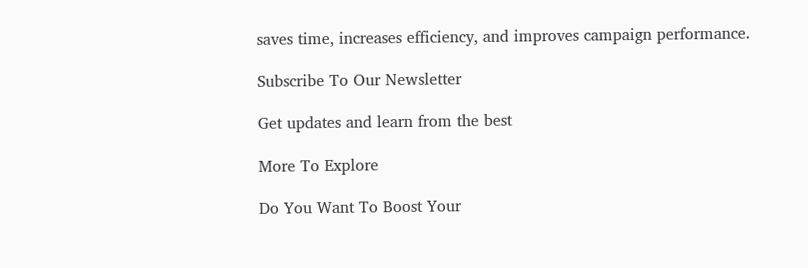saves time, increases efficiency, and improves campaign performance.

Subscribe To Our Newsletter

Get updates and learn from the best

More To Explore

Do You Want To Boost Your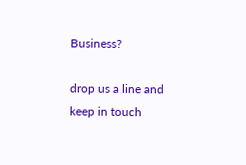Business?

drop us a line and keep in touch